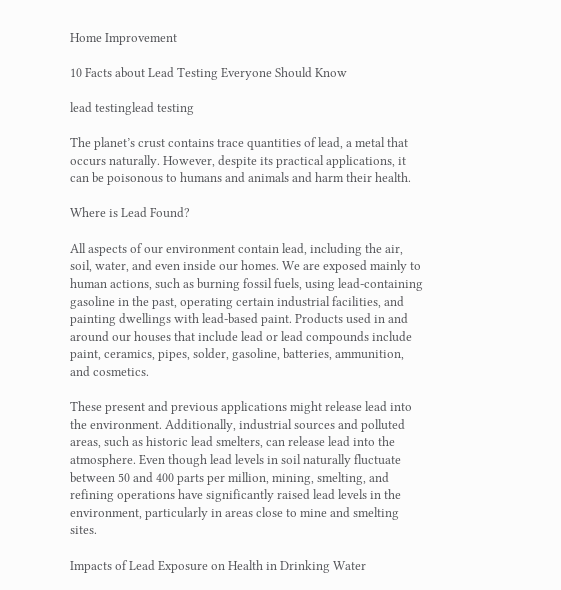Home Improvement

10 Facts about Lead Testing Everyone Should Know

lead testinglead testing

The planet’s crust contains trace quantities of lead, a metal that occurs naturally. However, despite its practical applications, it can be poisonous to humans and animals and harm their health.

Where is Lead Found?

All aspects of our environment contain lead, including the air, soil, water, and even inside our homes. We are exposed mainly to human actions, such as burning fossil fuels, using lead-containing gasoline in the past, operating certain industrial facilities, and painting dwellings with lead-based paint. Products used in and around our houses that include lead or lead compounds include paint, ceramics, pipes, solder, gasoline, batteries, ammunition, and cosmetics.

These present and previous applications might release lead into the environment. Additionally, industrial sources and polluted areas, such as historic lead smelters, can release lead into the atmosphere. Even though lead levels in soil naturally fluctuate between 50 and 400 parts per million, mining, smelting, and refining operations have significantly raised lead levels in the environment, particularly in areas close to mine and smelting sites.

Impacts of Lead Exposure on Health in Drinking Water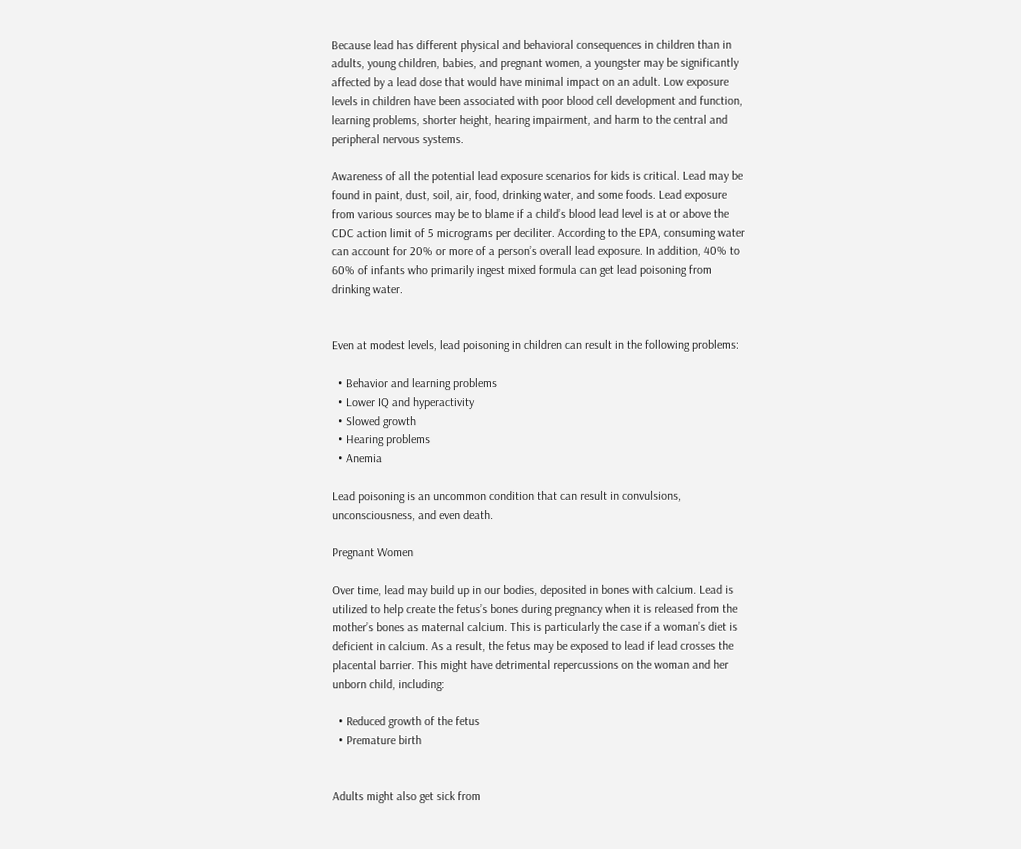Because lead has different physical and behavioral consequences in children than in adults, young children, babies, and pregnant women, a youngster may be significantly affected by a lead dose that would have minimal impact on an adult. Low exposure levels in children have been associated with poor blood cell development and function, learning problems, shorter height, hearing impairment, and harm to the central and peripheral nervous systems.

Awareness of all the potential lead exposure scenarios for kids is critical. Lead may be found in paint, dust, soil, air, food, drinking water, and some foods. Lead exposure from various sources may be to blame if a child’s blood lead level is at or above the CDC action limit of 5 micrograms per deciliter. According to the EPA, consuming water can account for 20% or more of a person’s overall lead exposure. In addition, 40% to 60% of infants who primarily ingest mixed formula can get lead poisoning from drinking water.


Even at modest levels, lead poisoning in children can result in the following problems:

  • Behavior and learning problems
  • Lower IQ and hyperactivity
  • Slowed growth
  • Hearing problems
  • Anemia

Lead poisoning is an uncommon condition that can result in convulsions, unconsciousness, and even death.

Pregnant Women

Over time, lead may build up in our bodies, deposited in bones with calcium. Lead is utilized to help create the fetus’s bones during pregnancy when it is released from the mother’s bones as maternal calcium. This is particularly the case if a woman’s diet is deficient in calcium. As a result, the fetus may be exposed to lead if lead crosses the placental barrier. This might have detrimental repercussions on the woman and her unborn child, including:

  • Reduced growth of the fetus
  • Premature birth


Adults might also get sick from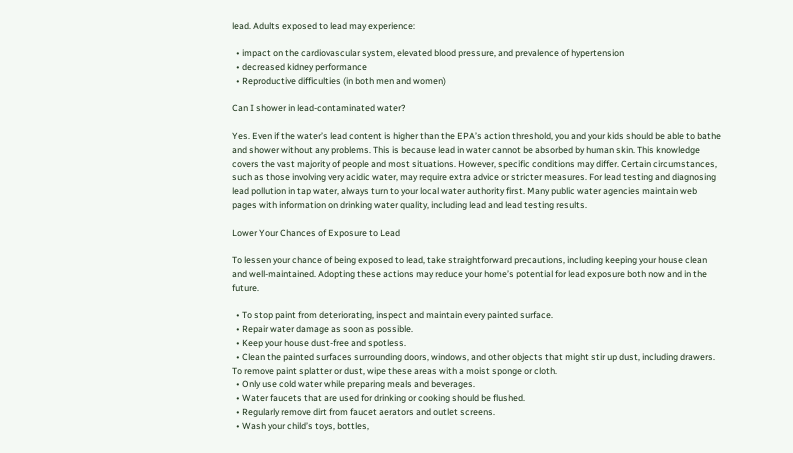lead. Adults exposed to lead may experience:

  • impact on the cardiovascular system, elevated blood pressure, and prevalence of hypertension
  • decreased kidney performance
  • Reproductive difficulties (in both men and women)

Can I shower in lead-contaminated water?

Yes. Even if the water’s lead content is higher than the EPA’s action threshold, you and your kids should be able to bathe and shower without any problems. This is because lead in water cannot be absorbed by human skin. This knowledge covers the vast majority of people and most situations. However, specific conditions may differ. Certain circumstances, such as those involving very acidic water, may require extra advice or stricter measures. For lead testing and diagnosing lead pollution in tap water, always turn to your local water authority first. Many public water agencies maintain web pages with information on drinking water quality, including lead and lead testing results.

Lower Your Chances of Exposure to Lead

To lessen your chance of being exposed to lead, take straightforward precautions, including keeping your house clean and well-maintained. Adopting these actions may reduce your home’s potential for lead exposure both now and in the future.

  • To stop paint from deteriorating, inspect and maintain every painted surface.
  • Repair water damage as soon as possible.
  • Keep your house dust-free and spotless.
  • Clean the painted surfaces surrounding doors, windows, and other objects that might stir up dust, including drawers. To remove paint splatter or dust, wipe these areas with a moist sponge or cloth.
  • Only use cold water while preparing meals and beverages.
  • Water faucets that are used for drinking or cooking should be flushed.
  • Regularly remove dirt from faucet aerators and outlet screens.
  • Wash your child’s toys, bottles,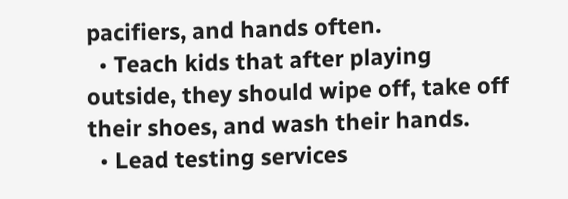pacifiers, and hands often.
  • Teach kids that after playing outside, they should wipe off, take off their shoes, and wash their hands.
  • Lead testing services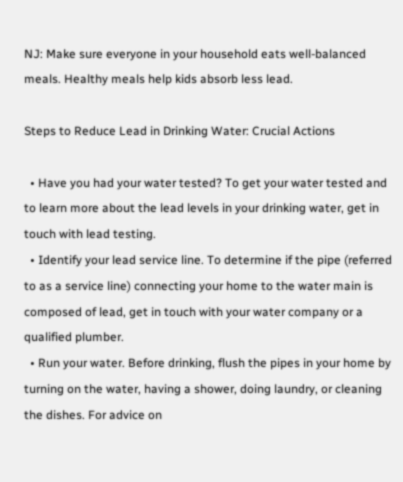NJ: Make sure everyone in your household eats well-balanced meals. Healthy meals help kids absorb less lead.

Steps to Reduce Lead in Drinking Water: Crucial Actions

  • Have you had your water tested? To get your water tested and to learn more about the lead levels in your drinking water, get in touch with lead testing.
  • Identify your lead service line. To determine if the pipe (referred to as a service line) connecting your home to the water main is composed of lead, get in touch with your water company or a qualified plumber.
  • Run your water. Before drinking, flush the pipes in your home by turning on the water, having a shower, doing laundry, or cleaning the dishes. For advice on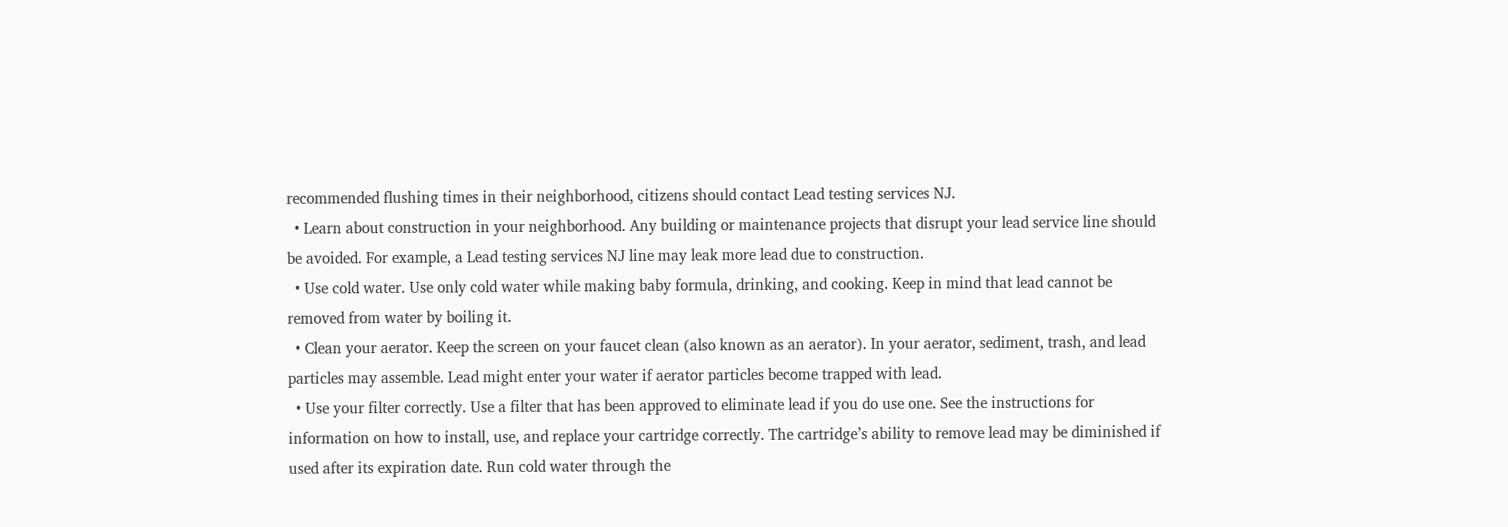recommended flushing times in their neighborhood, citizens should contact Lead testing services NJ.
  • Learn about construction in your neighborhood. Any building or maintenance projects that disrupt your lead service line should be avoided. For example, a Lead testing services NJ line may leak more lead due to construction.
  • Use cold water. Use only cold water while making baby formula, drinking, and cooking. Keep in mind that lead cannot be removed from water by boiling it.
  • Clean your aerator. Keep the screen on your faucet clean (also known as an aerator). In your aerator, sediment, trash, and lead particles may assemble. Lead might enter your water if aerator particles become trapped with lead.
  • Use your filter correctly. Use a filter that has been approved to eliminate lead if you do use one. See the instructions for information on how to install, use, and replace your cartridge correctly. The cartridge’s ability to remove lead may be diminished if used after its expiration date. Run cold water through the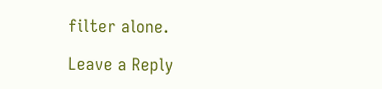filter alone.

Leave a Reply